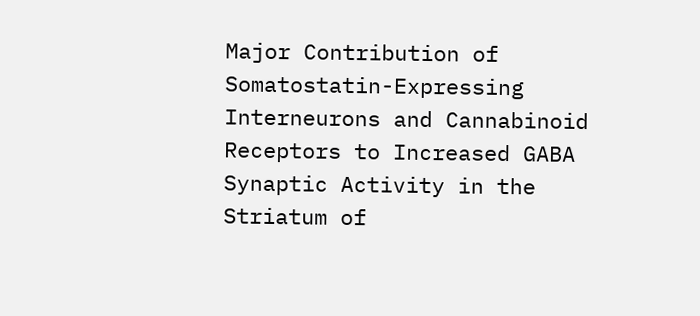Major Contribution of Somatostatin-Expressing Interneurons and Cannabinoid Receptors to Increased GABA Synaptic Activity in the Striatum of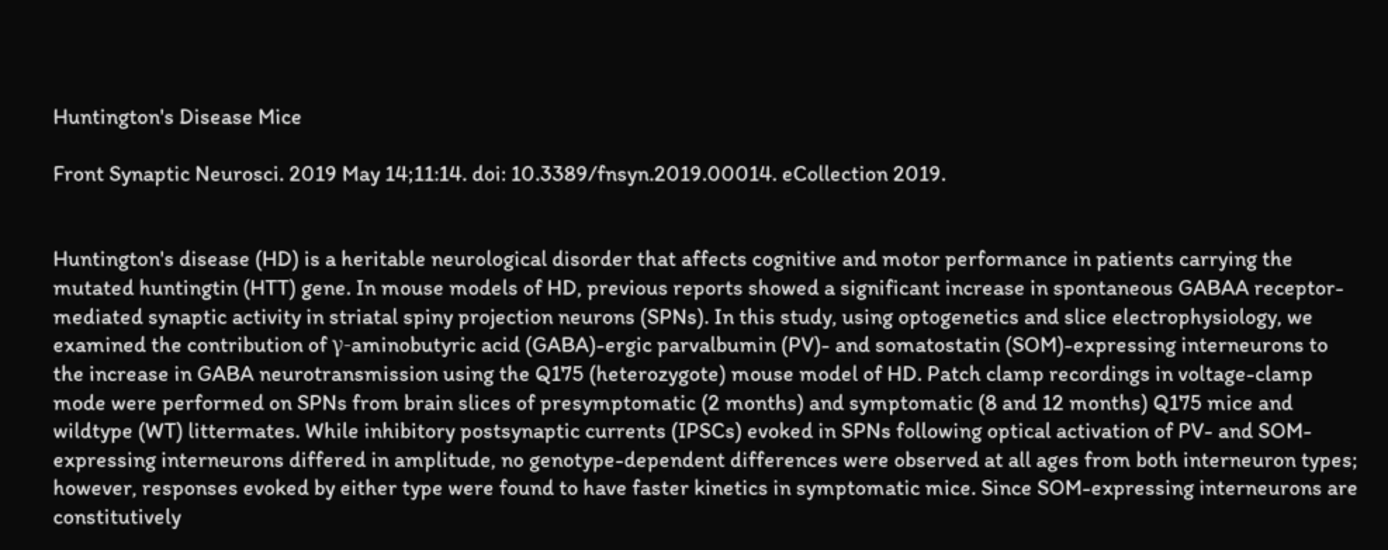Huntington's Disease Mice

Front Synaptic Neurosci. 2019 May 14;11:14. doi: 10.3389/fnsyn.2019.00014. eCollection 2019.


Huntington's disease (HD) is a heritable neurological disorder that affects cognitive and motor performance in patients carrying the mutated huntingtin (HTT) gene. In mouse models of HD, previous reports showed a significant increase in spontaneous GABAA receptor-mediated synaptic activity in striatal spiny projection neurons (SPNs). In this study, using optogenetics and slice electrophysiology, we examined the contribution of γ-aminobutyric acid (GABA)-ergic parvalbumin (PV)- and somatostatin (SOM)-expressing interneurons to the increase in GABA neurotransmission using the Q175 (heterozygote) mouse model of HD. Patch clamp recordings in voltage-clamp mode were performed on SPNs from brain slices of presymptomatic (2 months) and symptomatic (8 and 12 months) Q175 mice and wildtype (WT) littermates. While inhibitory postsynaptic currents (IPSCs) evoked in SPNs following optical activation of PV- and SOM-expressing interneurons differed in amplitude, no genotype-dependent differences were observed at all ages from both interneuron types; however, responses evoked by either type were found to have faster kinetics in symptomatic mice. Since SOM-expressing interneurons are constitutively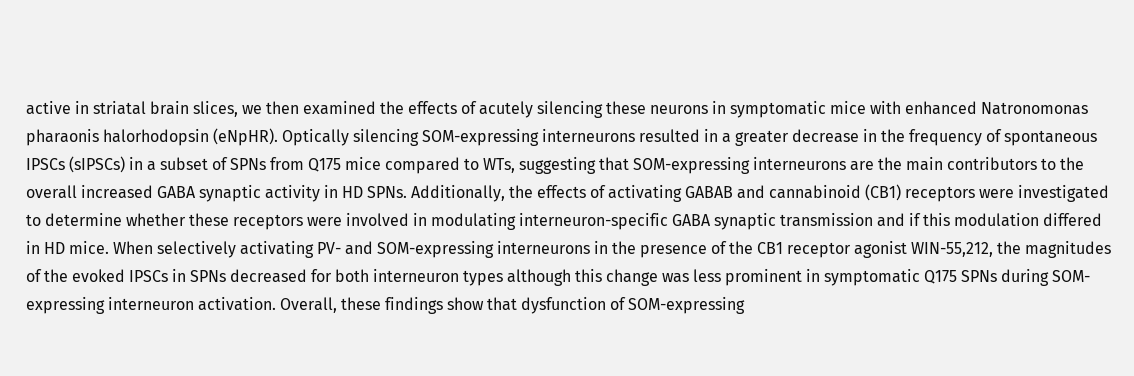active in striatal brain slices, we then examined the effects of acutely silencing these neurons in symptomatic mice with enhanced Natronomonas pharaonis halorhodopsin (eNpHR). Optically silencing SOM-expressing interneurons resulted in a greater decrease in the frequency of spontaneous IPSCs (sIPSCs) in a subset of SPNs from Q175 mice compared to WTs, suggesting that SOM-expressing interneurons are the main contributors to the overall increased GABA synaptic activity in HD SPNs. Additionally, the effects of activating GABAB and cannabinoid (CB1) receptors were investigated to determine whether these receptors were involved in modulating interneuron-specific GABA synaptic transmission and if this modulation differed in HD mice. When selectively activating PV- and SOM-expressing interneurons in the presence of the CB1 receptor agonist WIN-55,212, the magnitudes of the evoked IPSCs in SPNs decreased for both interneuron types although this change was less prominent in symptomatic Q175 SPNs during SOM-expressing interneuron activation. Overall, these findings show that dysfunction of SOM-expressing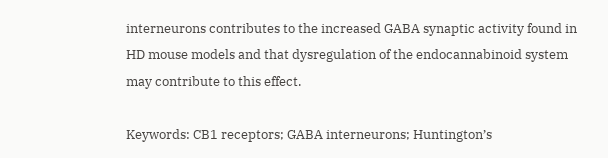interneurons contributes to the increased GABA synaptic activity found in HD mouse models and that dysregulation of the endocannabinoid system may contribute to this effect.

Keywords: CB1 receptors; GABA interneurons; Huntington’s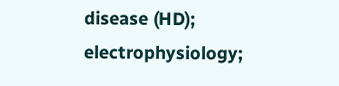disease (HD); electrophysiology;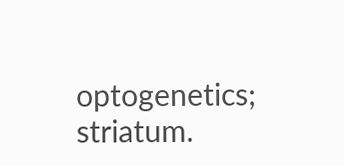optogenetics; striatum.